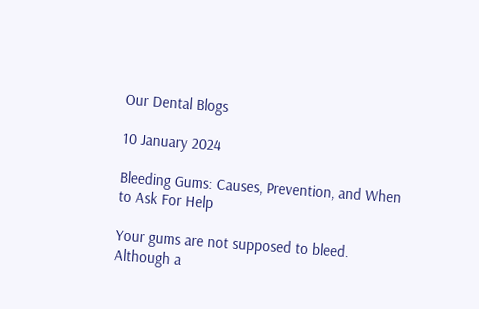Our Dental Blogs

10 January 2024

Bleeding Gums: Causes, Prevention, and When to Ask For Help

Your gums are not supposed to bleed. Although a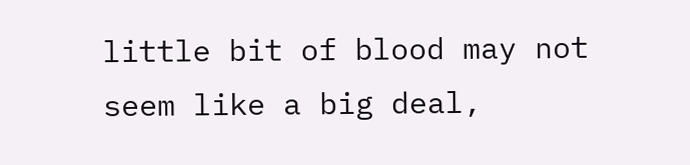little bit of blood may not seem like a big deal,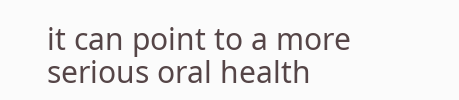it can point to a more serious oral health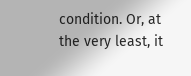condition. Or, at the very least, it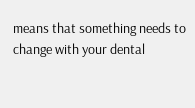means that something needs to change with your dental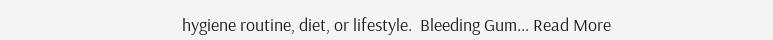hygiene routine, diet, or lifestyle.  Bleeding Gum... Read More